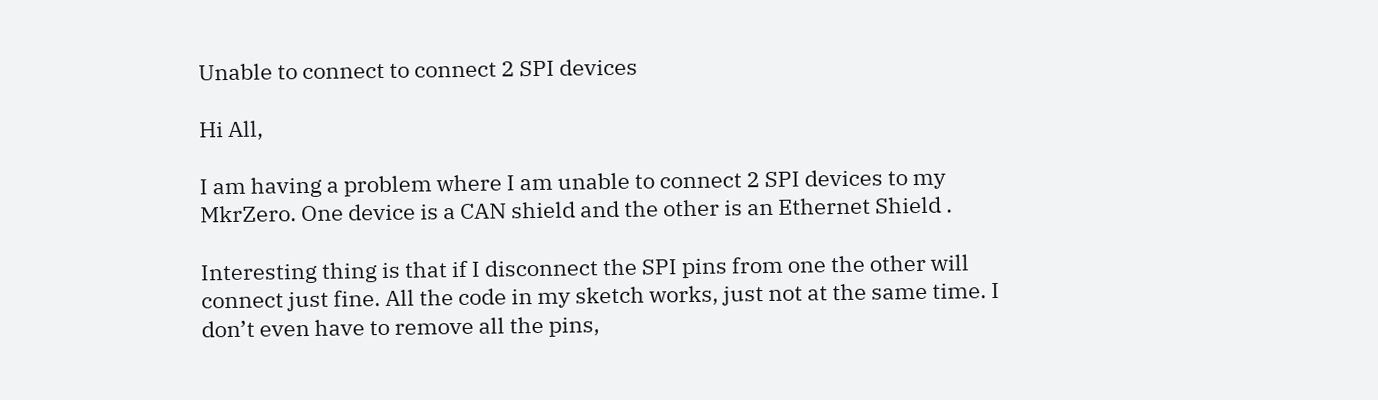Unable to connect to connect 2 SPI devices

Hi All,

I am having a problem where I am unable to connect 2 SPI devices to my MkrZero. One device is a CAN shield and the other is an Ethernet Shield .

Interesting thing is that if I disconnect the SPI pins from one the other will connect just fine. All the code in my sketch works, just not at the same time. I don’t even have to remove all the pins,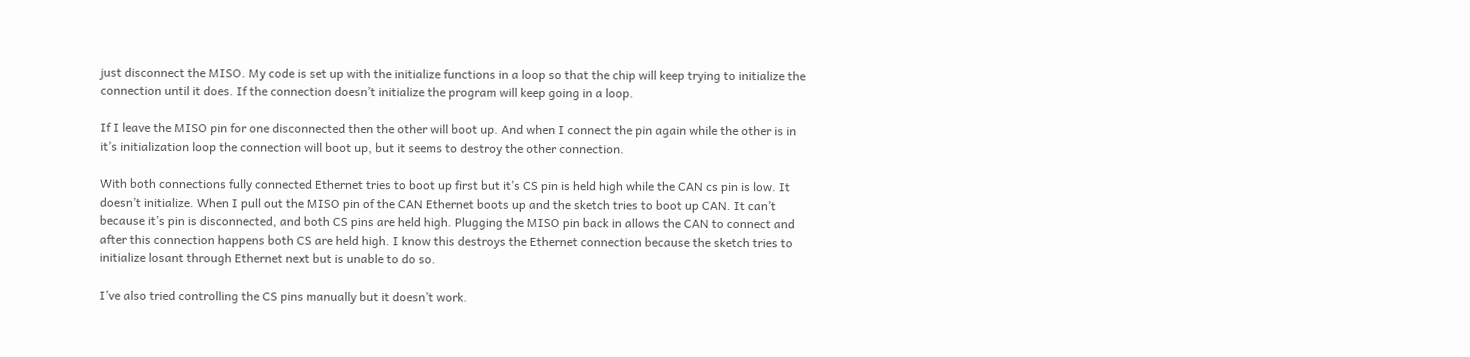just disconnect the MISO. My code is set up with the initialize functions in a loop so that the chip will keep trying to initialize the connection until it does. If the connection doesn’t initialize the program will keep going in a loop.

If I leave the MISO pin for one disconnected then the other will boot up. And when I connect the pin again while the other is in it’s initialization loop the connection will boot up, but it seems to destroy the other connection.

With both connections fully connected Ethernet tries to boot up first but it’s CS pin is held high while the CAN cs pin is low. It doesn’t initialize. When I pull out the MISO pin of the CAN Ethernet boots up and the sketch tries to boot up CAN. It can’t because it’s pin is disconnected, and both CS pins are held high. Plugging the MISO pin back in allows the CAN to connect and after this connection happens both CS are held high. I know this destroys the Ethernet connection because the sketch tries to initialize losant through Ethernet next but is unable to do so.

I’ve also tried controlling the CS pins manually but it doesn’t work.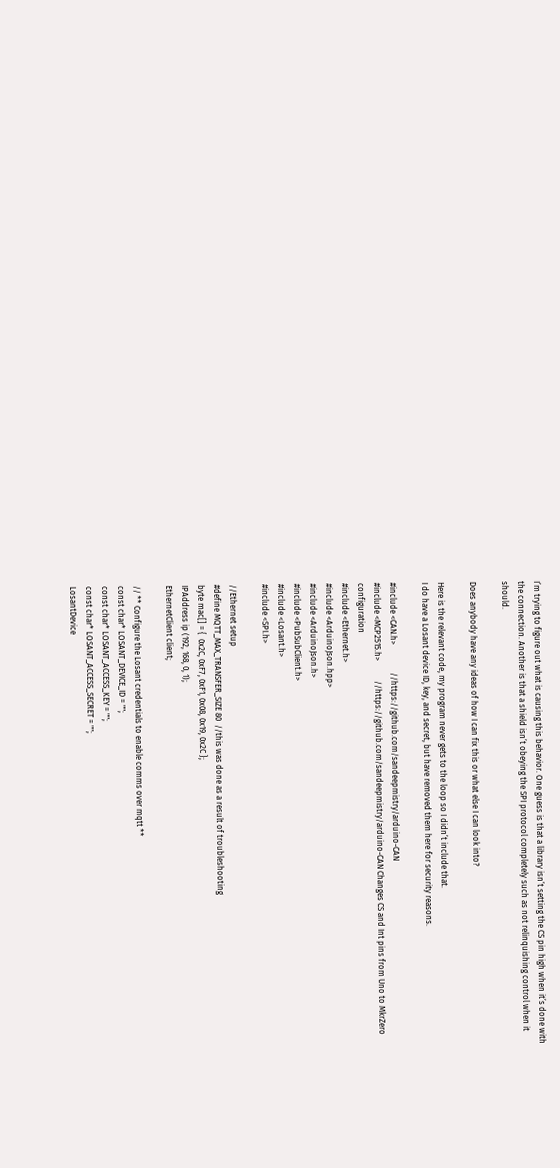I’m trying to figure out what is causing this behavior. One guess is that a library isn’t setting the CS pin high when it’s done with the connection. Another is that a shield isn’t obeying the SPI protocol completely such as not relinquishing control when it should.

Does anybody have any ideas of how I can fix this or what else I can look into?

Here is the relevant code, my program never gets to the loop so I didn’t include that.
I do have a Losant device ID, key, and secret, but have removed them here for security reasons.

#include <CAN.h>              //https://github.com/sandeepmistry/arduino-CAN
#include <MCP2515.h>          //https://github.com/sandeepmistry/arduino-CAN Changes CS and Int pins from Uno to MkrZero configuration
#include <Ethernet.h>
#include <ArduinoJson.hpp>
#include <ArduinoJson.h>
#include <PubSubClient.h>
#include <Losant.h>
#include <SPI.h>

//Ethernet setup
#define MQTT_MAX_TRANSFER_SIZE 80  //this was done as a result of troubleshooting
byte mac[] = {  0x2C, 0xF7, 0xF1, 0x08, 0x19, 0x2C };
IPAddress ip (192, 168, 0, 1);
EthernetClient client;

// ** Configure the Losant credentials to enable comms over mqtt **
const char* LOSANT_DEVICE_ID = "";
const char* LOSANT_ACCESS_KEY = "";
const char* LOSANT_ACCESS_SECRET = "";
LosantDevice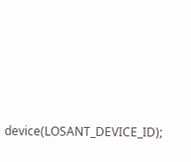device(LOSANT_DEVICE_ID);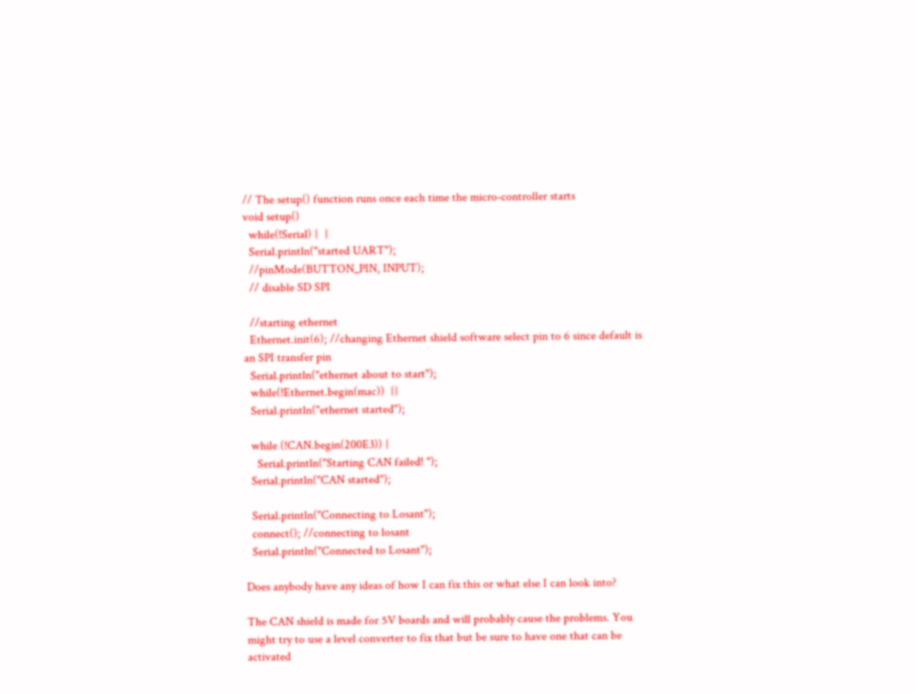// The setup() function runs once each time the micro-controller starts
void setup()
  while(!Serial) {  }
  Serial.println("started UART");
  //pinMode(BUTTON_PIN, INPUT);
  // disable SD SPI

  //starting ethernet
  Ethernet.init(6); //changing Ethernet shield software select pin to 6 since default is an SPI transfer pin
  Serial.println("ethernet about to start");
  while(!Ethernet.begin(mac))  {}
  Serial.println("ethernet started");

  while (!CAN.begin(200E3)) {
    Serial.println("Starting CAN failed! ");
  Serial.println("CAN started");

  Serial.println("Connecting to Losant");
  connect(); //connecting to losant
  Serial.println("Connected to Losant");

Does anybody have any ideas of how I can fix this or what else I can look into?

The CAN shield is made for 5V boards and will probably cause the problems. You might try to use a level converter to fix that but be sure to have one that can be activated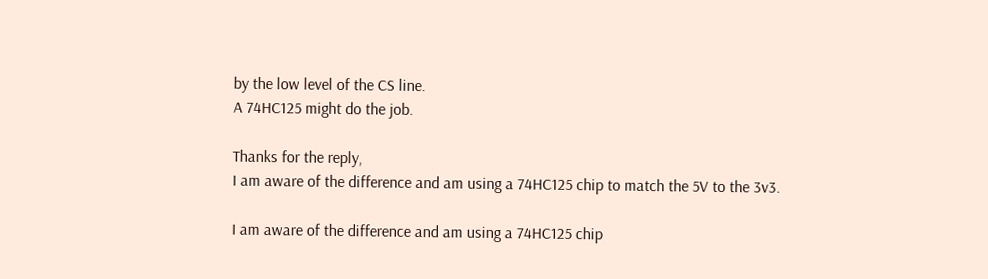by the low level of the CS line.
A 74HC125 might do the job.

Thanks for the reply,
I am aware of the difference and am using a 74HC125 chip to match the 5V to the 3v3.

I am aware of the difference and am using a 74HC125 chip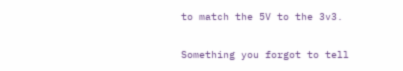to match the 5V to the 3v3.

Something you forgot to tell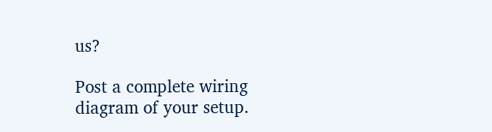us?

Post a complete wiring diagram of your setup.